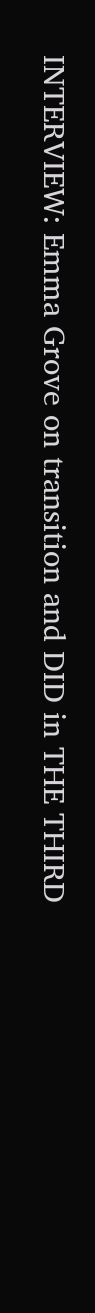INTERVIEW: Emma Grove on transition and DID in THE THIRD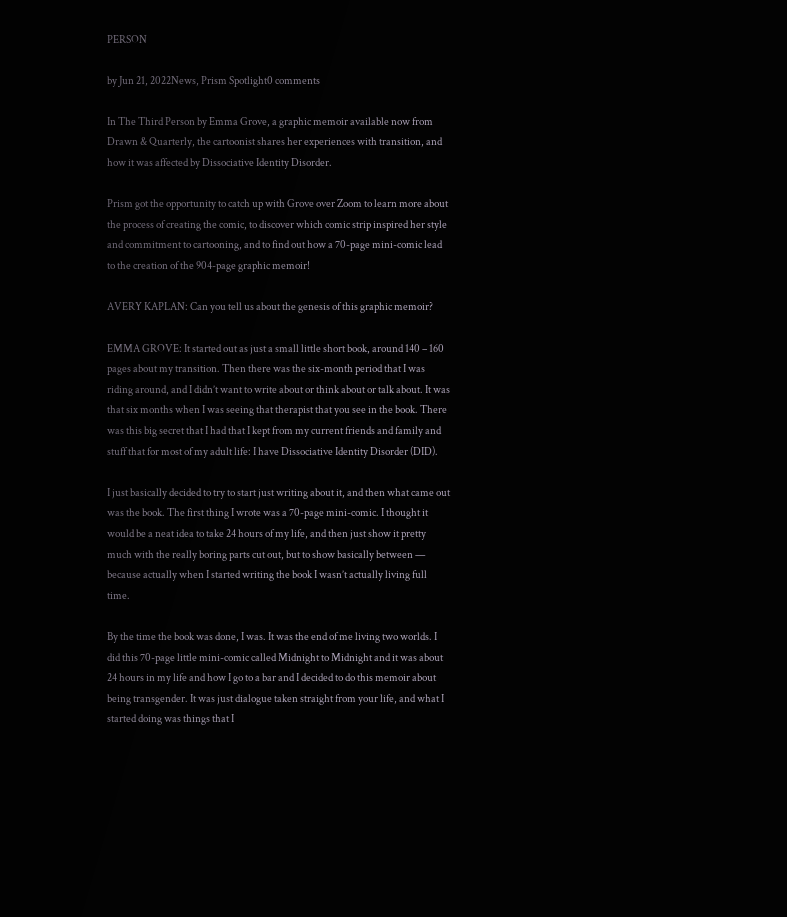PERSON

by Jun 21, 2022News, Prism Spotlight0 comments

In The Third Person by Emma Grove, a graphic memoir available now from Drawn & Quarterly, the cartoonist shares her experiences with transition, and how it was affected by Dissociative Identity Disorder.

Prism got the opportunity to catch up with Grove over Zoom to learn more about the process of creating the comic, to discover which comic strip inspired her style and commitment to cartooning, and to find out how a 70-page mini-comic lead to the creation of the 904-page graphic memoir!

AVERY KAPLAN: Can you tell us about the genesis of this graphic memoir?

EMMA GROVE: It started out as just a small little short book, around 140 – 160 pages about my transition. Then there was the six-month period that I was riding around, and I didn’t want to write about or think about or talk about. It was that six months when I was seeing that therapist that you see in the book. There was this big secret that I had that I kept from my current friends and family and stuff that for most of my adult life: I have Dissociative Identity Disorder (DID).

I just basically decided to try to start just writing about it, and then what came out was the book. The first thing I wrote was a 70-page mini-comic. I thought it would be a neat idea to take 24 hours of my life, and then just show it pretty much with the really boring parts cut out, but to show basically between — because actually when I started writing the book I wasn’t actually living full time.

By the time the book was done, I was. It was the end of me living two worlds. I did this 70-page little mini-comic called Midnight to Midnight and it was about 24 hours in my life and how I go to a bar and I decided to do this memoir about being transgender. It was just dialogue taken straight from your life, and what I started doing was things that I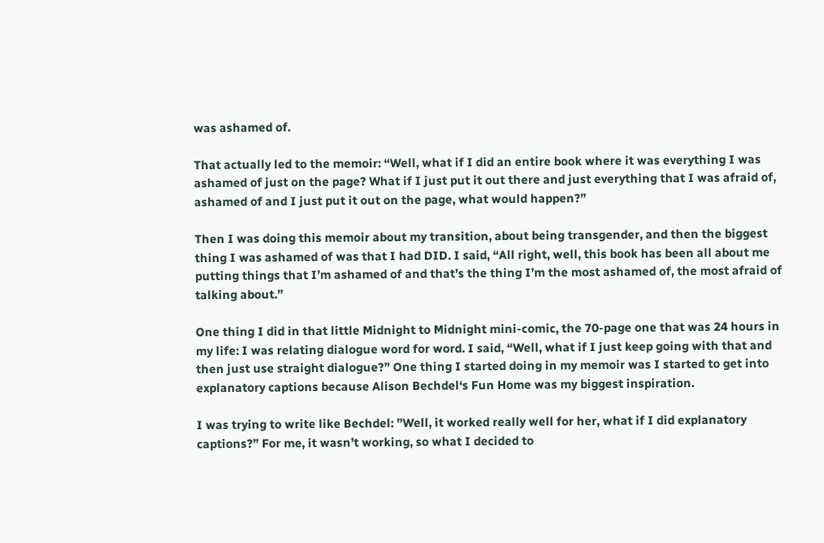was ashamed of.

That actually led to the memoir: “Well, what if I did an entire book where it was everything I was ashamed of just on the page? What if I just put it out there and just everything that I was afraid of, ashamed of and I just put it out on the page, what would happen?”

Then I was doing this memoir about my transition, about being transgender, and then the biggest thing I was ashamed of was that I had DID. I said, “All right, well, this book has been all about me putting things that I’m ashamed of and that’s the thing I’m the most ashamed of, the most afraid of talking about.”

One thing I did in that little Midnight to Midnight mini-comic, the 70-page one that was 24 hours in my life: I was relating dialogue word for word. I said, “Well, what if I just keep going with that and then just use straight dialogue?” One thing I started doing in my memoir was I started to get into explanatory captions because Alison Bechdel‘s Fun Home was my biggest inspiration.

I was trying to write like Bechdel: ”Well, it worked really well for her, what if I did explanatory captions?” For me, it wasn’t working, so what I decided to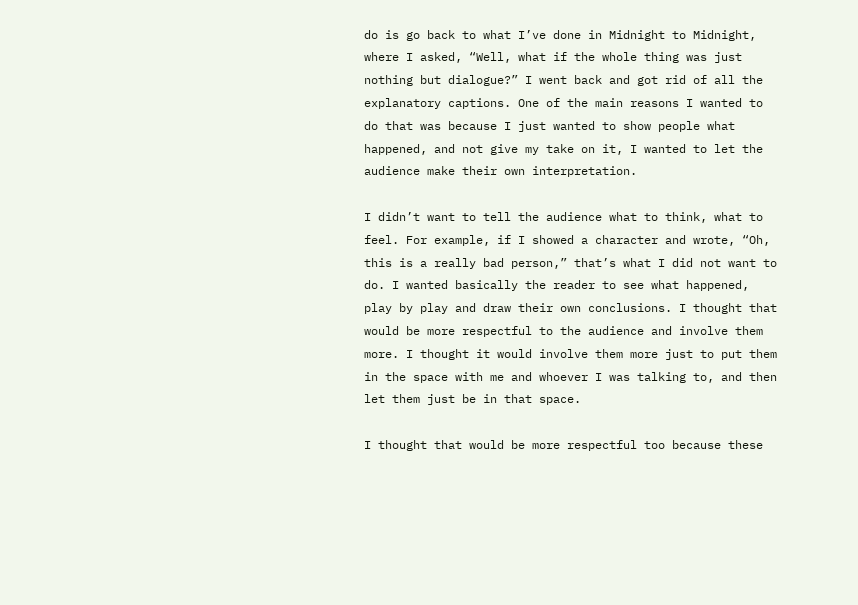do is go back to what I’ve done in Midnight to Midnight, where I asked, “Well, what if the whole thing was just nothing but dialogue?” I went back and got rid of all the explanatory captions. One of the main reasons I wanted to do that was because I just wanted to show people what happened, and not give my take on it, I wanted to let the audience make their own interpretation.

I didn’t want to tell the audience what to think, what to feel. For example, if I showed a character and wrote, “Oh, this is a really bad person,” that’s what I did not want to do. I wanted basically the reader to see what happened, play by play and draw their own conclusions. I thought that would be more respectful to the audience and involve them more. I thought it would involve them more just to put them in the space with me and whoever I was talking to, and then let them just be in that space.

I thought that would be more respectful too because these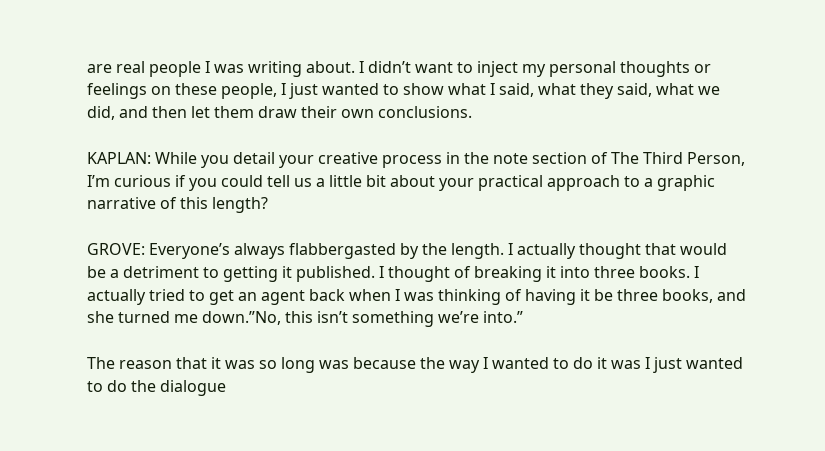are real people I was writing about. I didn’t want to inject my personal thoughts or feelings on these people, I just wanted to show what I said, what they said, what we did, and then let them draw their own conclusions.

KAPLAN: While you detail your creative process in the note section of The Third Person, I’m curious if you could tell us a little bit about your practical approach to a graphic narrative of this length?

GROVE: Everyone’s always flabbergasted by the length. I actually thought that would be a detriment to getting it published. I thought of breaking it into three books. I actually tried to get an agent back when I was thinking of having it be three books, and she turned me down.”No, this isn’t something we’re into.”

The reason that it was so long was because the way I wanted to do it was I just wanted to do the dialogue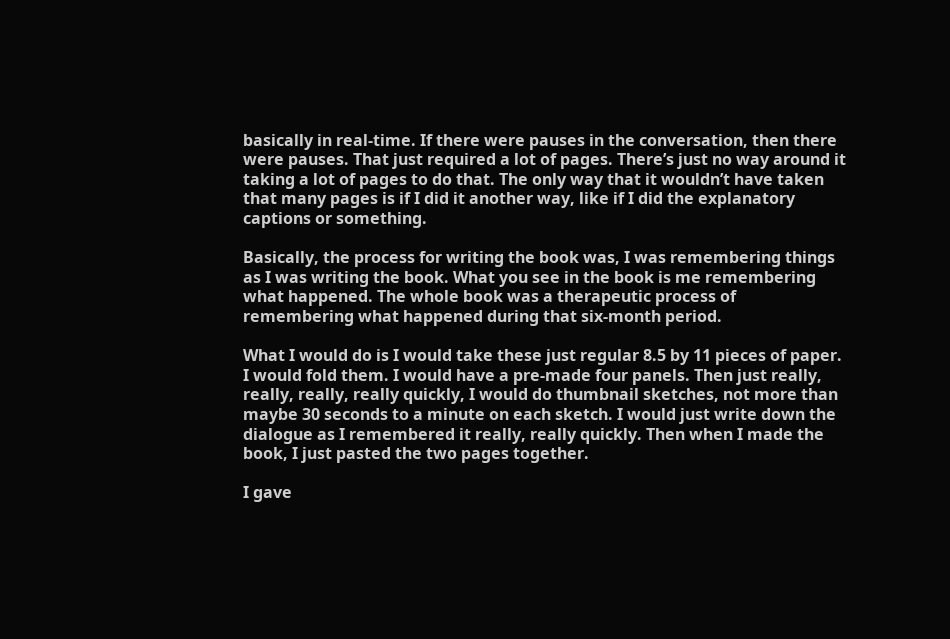basically in real-time. If there were pauses in the conversation, then there were pauses. That just required a lot of pages. There’s just no way around it taking a lot of pages to do that. The only way that it wouldn’t have taken that many pages is if I did it another way, like if I did the explanatory captions or something.

Basically, the process for writing the book was, I was remembering things as I was writing the book. What you see in the book is me remembering what happened. The whole book was a therapeutic process of remembering what happened during that six-month period.

What I would do is I would take these just regular 8.5 by 11 pieces of paper. I would fold them. I would have a pre-made four panels. Then just really, really, really, really quickly, I would do thumbnail sketches, not more than maybe 30 seconds to a minute on each sketch. I would just write down the dialogue as I remembered it really, really quickly. Then when I made the book, I just pasted the two pages together.

I gave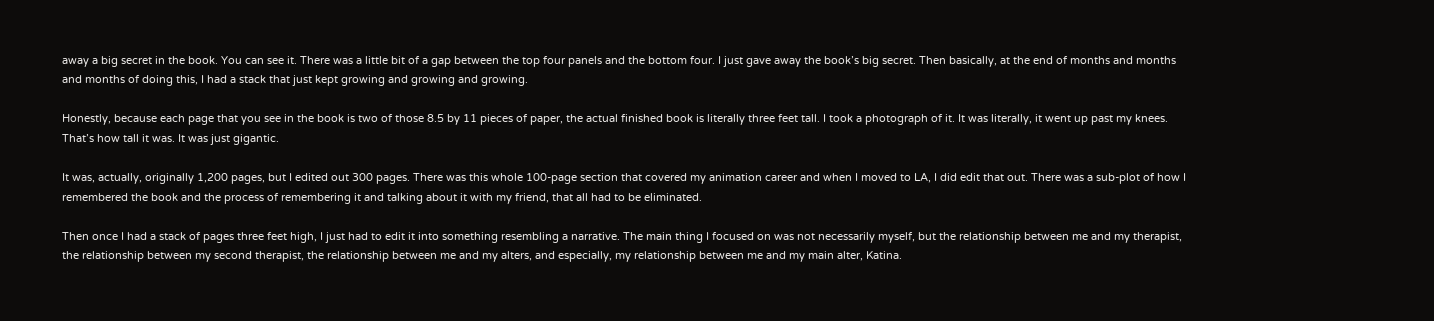away a big secret in the book. You can see it. There was a little bit of a gap between the top four panels and the bottom four. I just gave away the book’s big secret. Then basically, at the end of months and months and months of doing this, I had a stack that just kept growing and growing and growing.

Honestly, because each page that you see in the book is two of those 8.5 by 11 pieces of paper, the actual finished book is literally three feet tall. I took a photograph of it. It was literally, it went up past my knees. That’s how tall it was. It was just gigantic.

It was, actually, originally 1,200 pages, but I edited out 300 pages. There was this whole 100-page section that covered my animation career and when I moved to LA, I did edit that out. There was a sub-plot of how I remembered the book and the process of remembering it and talking about it with my friend, that all had to be eliminated.

Then once I had a stack of pages three feet high, I just had to edit it into something resembling a narrative. The main thing I focused on was not necessarily myself, but the relationship between me and my therapist, the relationship between my second therapist, the relationship between me and my alters, and especially, my relationship between me and my main alter, Katina.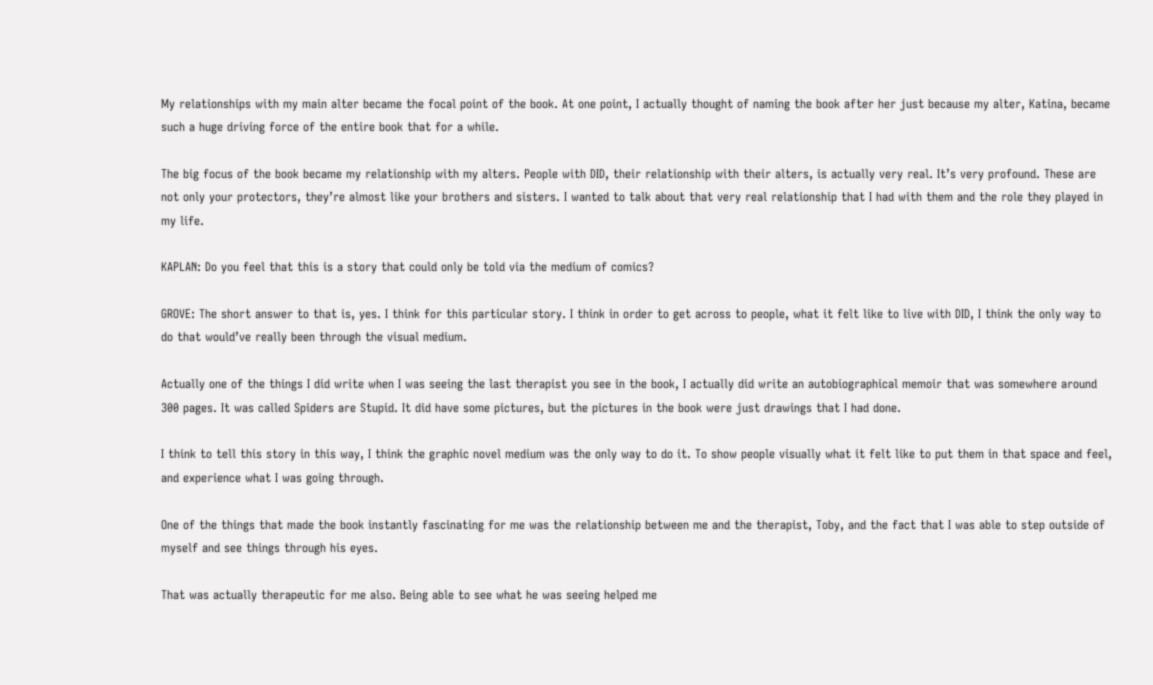My relationships with my main alter became the focal point of the book. At one point, I actually thought of naming the book after her just because my alter, Katina, became such a huge driving force of the entire book that for a while.

The big focus of the book became my relationship with my alters. People with DID, their relationship with their alters, is actually very real. It’s very profound. These are not only your protectors, they’re almost like your brothers and sisters. I wanted to talk about that very real relationship that I had with them and the role they played in my life.

KAPLAN: Do you feel that this is a story that could only be told via the medium of comics?

GROVE: The short answer to that is, yes. I think for this particular story. I think in order to get across to people, what it felt like to live with DID, I think the only way to do that would’ve really been through the visual medium.

Actually one of the things I did write when I was seeing the last therapist you see in the book, I actually did write an autobiographical memoir that was somewhere around 300 pages. It was called Spiders are Stupid. It did have some pictures, but the pictures in the book were just drawings that I had done.

I think to tell this story in this way, I think the graphic novel medium was the only way to do it. To show people visually what it felt like to put them in that space and feel, and experience what I was going through.

One of the things that made the book instantly fascinating for me was the relationship between me and the therapist, Toby, and the fact that I was able to step outside of myself and see things through his eyes.

That was actually therapeutic for me also. Being able to see what he was seeing helped me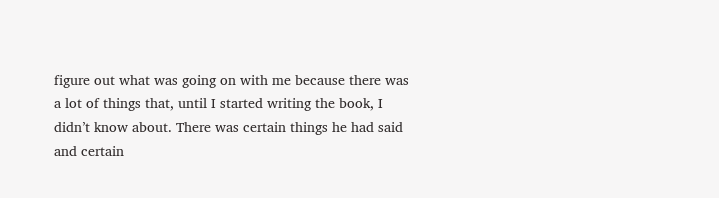figure out what was going on with me because there was a lot of things that, until I started writing the book, I didn’t know about. There was certain things he had said and certain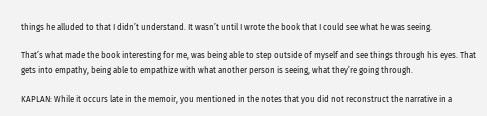things he alluded to that I didn’t understand. It wasn’t until I wrote the book that I could see what he was seeing.

That’s what made the book interesting for me, was being able to step outside of myself and see things through his eyes. That gets into empathy, being able to empathize with what another person is seeing, what they’re going through.

KAPLAN: While it occurs late in the memoir, you mentioned in the notes that you did not reconstruct the narrative in a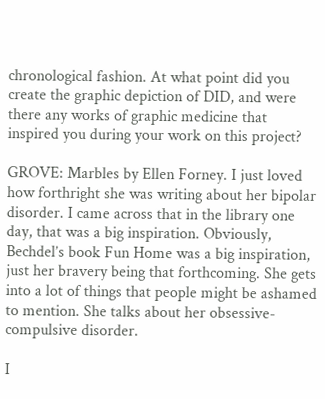chronological fashion. At what point did you create the graphic depiction of DID, and were there any works of graphic medicine that inspired you during your work on this project?

GROVE: Marbles by Ellen Forney. I just loved how forthright she was writing about her bipolar disorder. I came across that in the library one day, that was a big inspiration. Obviously, Bechdel’s book Fun Home was a big inspiration, just her bravery being that forthcoming. She gets into a lot of things that people might be ashamed to mention. She talks about her obsessive-compulsive disorder.

I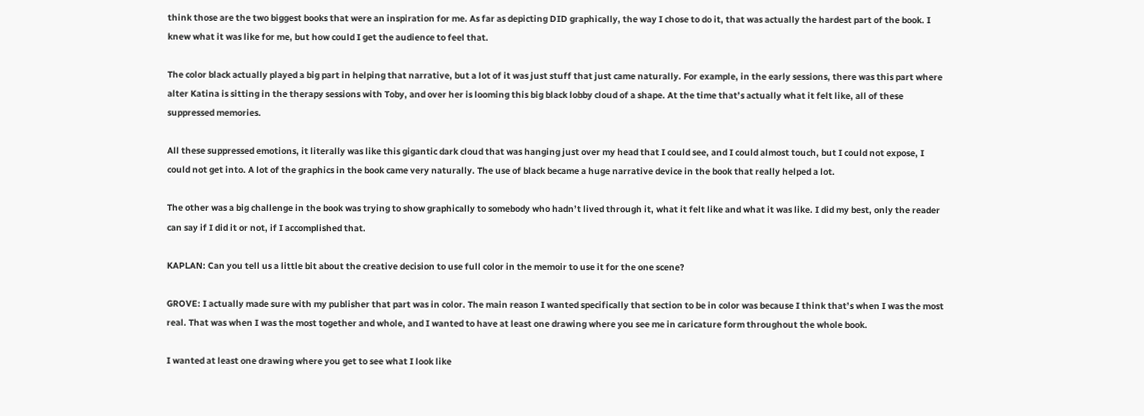think those are the two biggest books that were an inspiration for me. As far as depicting DID graphically, the way I chose to do it, that was actually the hardest part of the book. I knew what it was like for me, but how could I get the audience to feel that.

The color black actually played a big part in helping that narrative, but a lot of it was just stuff that just came naturally. For example, in the early sessions, there was this part where alter Katina is sitting in the therapy sessions with Toby, and over her is looming this big black lobby cloud of a shape. At the time that’s actually what it felt like, all of these suppressed memories.

All these suppressed emotions, it literally was like this gigantic dark cloud that was hanging just over my head that I could see, and I could almost touch, but I could not expose, I could not get into. A lot of the graphics in the book came very naturally. The use of black became a huge narrative device in the book that really helped a lot.

The other was a big challenge in the book was trying to show graphically to somebody who hadn’t lived through it, what it felt like and what it was like. I did my best, only the reader can say if I did it or not, if I accomplished that.

KAPLAN: Can you tell us a little bit about the creative decision to use full color in the memoir to use it for the one scene?

GROVE: I actually made sure with my publisher that part was in color. The main reason I wanted specifically that section to be in color was because I think that’s when I was the most real. That was when I was the most together and whole, and I wanted to have at least one drawing where you see me in caricature form throughout the whole book.

I wanted at least one drawing where you get to see what I look like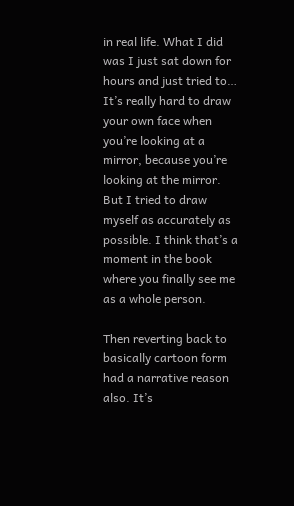in real life. What I did was I just sat down for hours and just tried to… It’s really hard to draw your own face when you’re looking at a mirror, because you’re looking at the mirror. But I tried to draw myself as accurately as possible. I think that’s a moment in the book where you finally see me as a whole person.

Then reverting back to basically cartoon form had a narrative reason also. It’s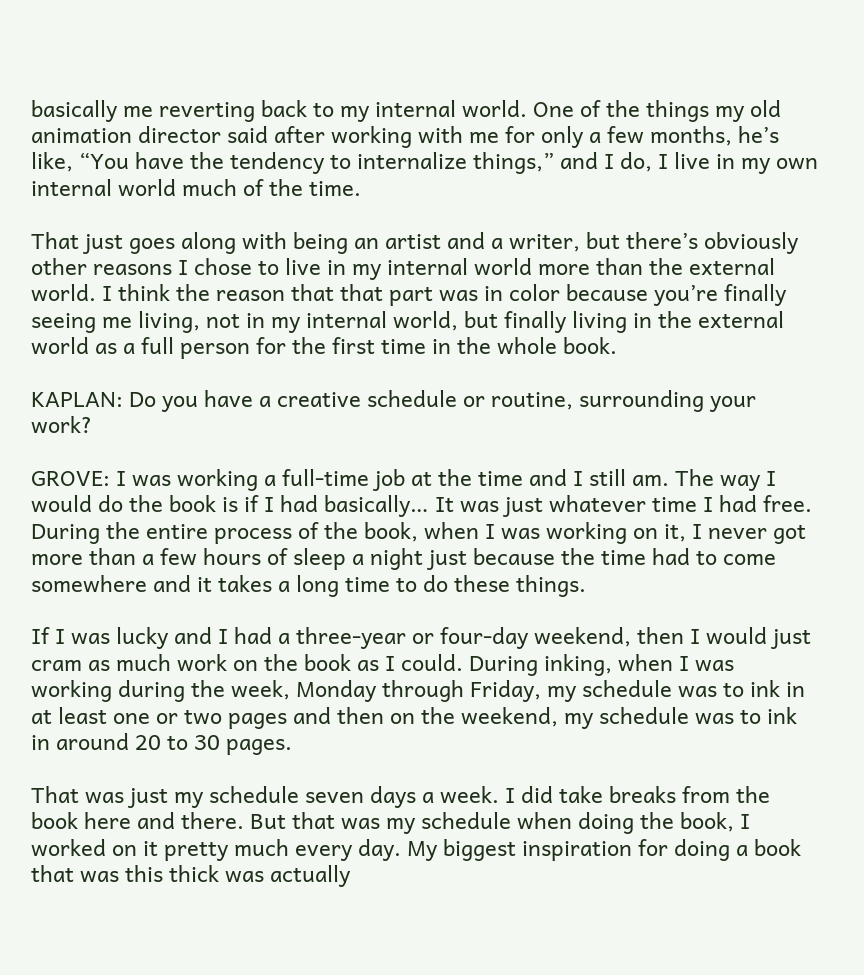basically me reverting back to my internal world. One of the things my old animation director said after working with me for only a few months, he’s like, “You have the tendency to internalize things,” and I do, I live in my own internal world much of the time.

That just goes along with being an artist and a writer, but there’s obviously other reasons I chose to live in my internal world more than the external world. I think the reason that that part was in color because you’re finally seeing me living, not in my internal world, but finally living in the external world as a full person for the first time in the whole book.

KAPLAN: Do you have a creative schedule or routine, surrounding your work?

GROVE: I was working a full-time job at the time and I still am. The way I would do the book is if I had basically… It was just whatever time I had free. During the entire process of the book, when I was working on it, I never got more than a few hours of sleep a night just because the time had to come somewhere and it takes a long time to do these things.

If I was lucky and I had a three-year or four-day weekend, then I would just cram as much work on the book as I could. During inking, when I was working during the week, Monday through Friday, my schedule was to ink in at least one or two pages and then on the weekend, my schedule was to ink in around 20 to 30 pages.

That was just my schedule seven days a week. I did take breaks from the book here and there. But that was my schedule when doing the book, I worked on it pretty much every day. My biggest inspiration for doing a book that was this thick was actually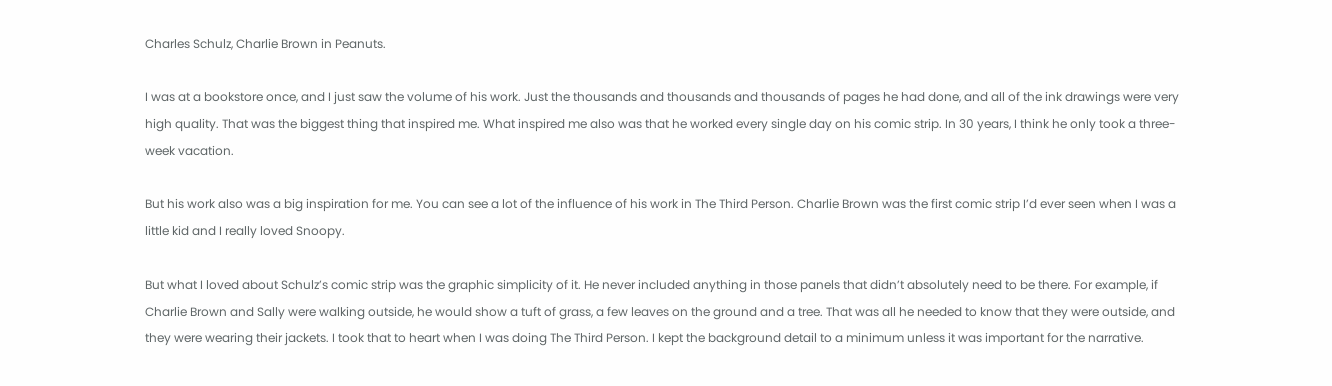Charles Schulz, Charlie Brown in Peanuts.

I was at a bookstore once, and I just saw the volume of his work. Just the thousands and thousands and thousands of pages he had done, and all of the ink drawings were very high quality. That was the biggest thing that inspired me. What inspired me also was that he worked every single day on his comic strip. In 30 years, I think he only took a three-week vacation.

But his work also was a big inspiration for me. You can see a lot of the influence of his work in The Third Person. Charlie Brown was the first comic strip I’d ever seen when I was a little kid and I really loved Snoopy.

But what I loved about Schulz’s comic strip was the graphic simplicity of it. He never included anything in those panels that didn’t absolutely need to be there. For example, if Charlie Brown and Sally were walking outside, he would show a tuft of grass, a few leaves on the ground and a tree. That was all he needed to know that they were outside, and they were wearing their jackets. I took that to heart when I was doing The Third Person. I kept the background detail to a minimum unless it was important for the narrative.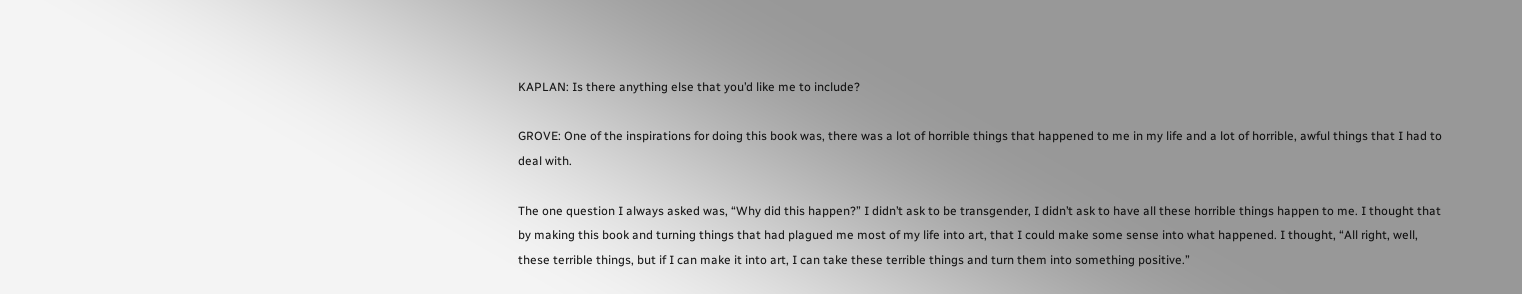KAPLAN: Is there anything else that you’d like me to include?

GROVE: One of the inspirations for doing this book was, there was a lot of horrible things that happened to me in my life and a lot of horrible, awful things that I had to deal with.

The one question I always asked was, “Why did this happen?” I didn’t ask to be transgender, I didn’t ask to have all these horrible things happen to me. I thought that by making this book and turning things that had plagued me most of my life into art, that I could make some sense into what happened. I thought, “All right, well, these terrible things, but if I can make it into art, I can take these terrible things and turn them into something positive.”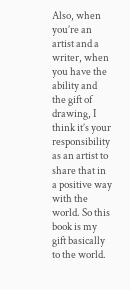Also, when you’re an artist and a writer, when you have the ability and the gift of drawing, I think it’s your responsibility as an artist to share that in a positive way with the world. So this book is my gift basically to the world.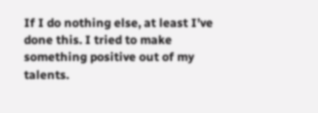If I do nothing else, at least I’ve done this. I tried to make something positive out of my talents.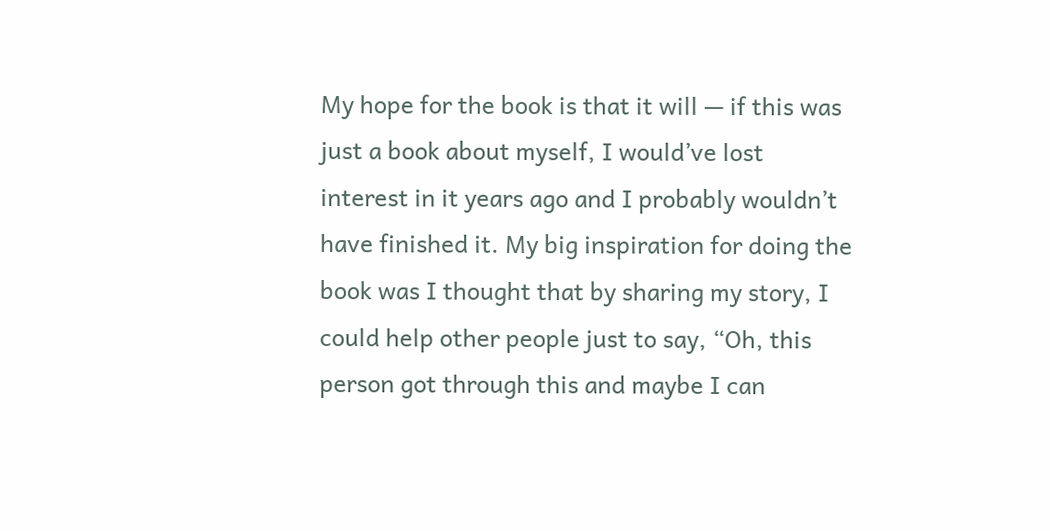My hope for the book is that it will — if this was just a book about myself, I would’ve lost interest in it years ago and I probably wouldn’t have finished it. My big inspiration for doing the book was I thought that by sharing my story, I could help other people just to say, “Oh, this person got through this and maybe I can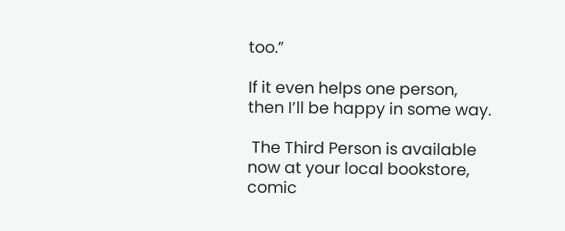too.”

If it even helps one person, then I’ll be happy in some way.

 The Third Person is available now at your local bookstore, comic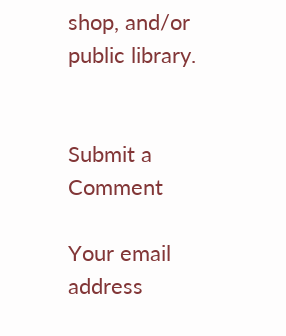shop, and/or public library.


Submit a Comment

Your email address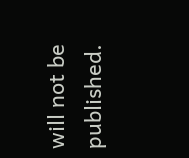will not be published.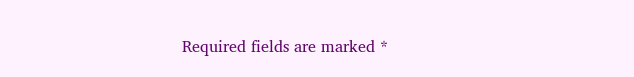Required fields are marked *